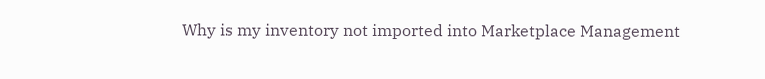Why is my inventory not imported into Marketplace Management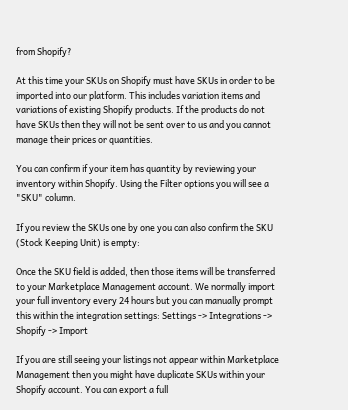from Shopify?

At this time your SKUs on Shopify must have SKUs in order to be imported into our platform. This includes variation items and variations of existing Shopify products. If the products do not have SKUs then they will not be sent over to us and you cannot manage their prices or quantities.

You can confirm if your item has quantity by reviewing your inventory within Shopify. Using the Filter options you will see a "SKU" column.

If you review the SKUs one by one you can also confirm the SKU (Stock Keeping Unit) is empty:

Once the SKU field is added, then those items will be transferred to your Marketplace Management account. We normally import your full inventory every 24 hours but you can manually prompt this within the integration settings: Settings -> Integrations -> Shopify -> Import

If you are still seeing your listings not appear within Marketplace Management then you might have duplicate SKUs within your Shopify account. You can export a full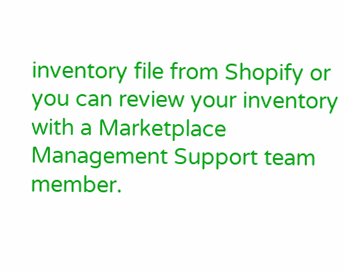inventory file from Shopify or you can review your inventory with a Marketplace Management Support team member.